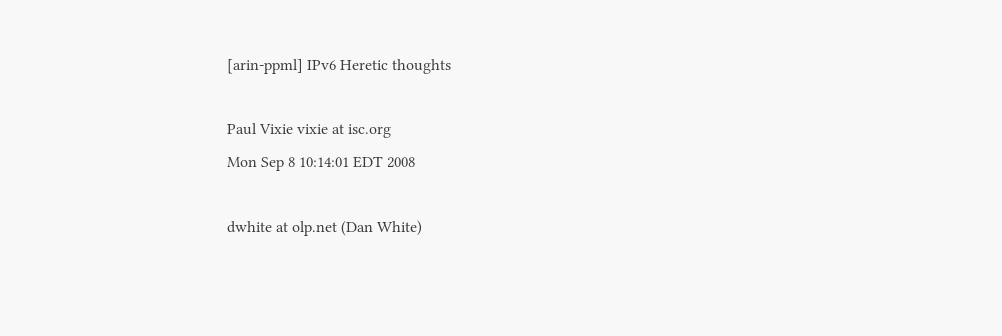[arin-ppml] IPv6 Heretic thoughts

Paul Vixie vixie at isc.org
Mon Sep 8 10:14:01 EDT 2008

dwhite at olp.net (Dan White)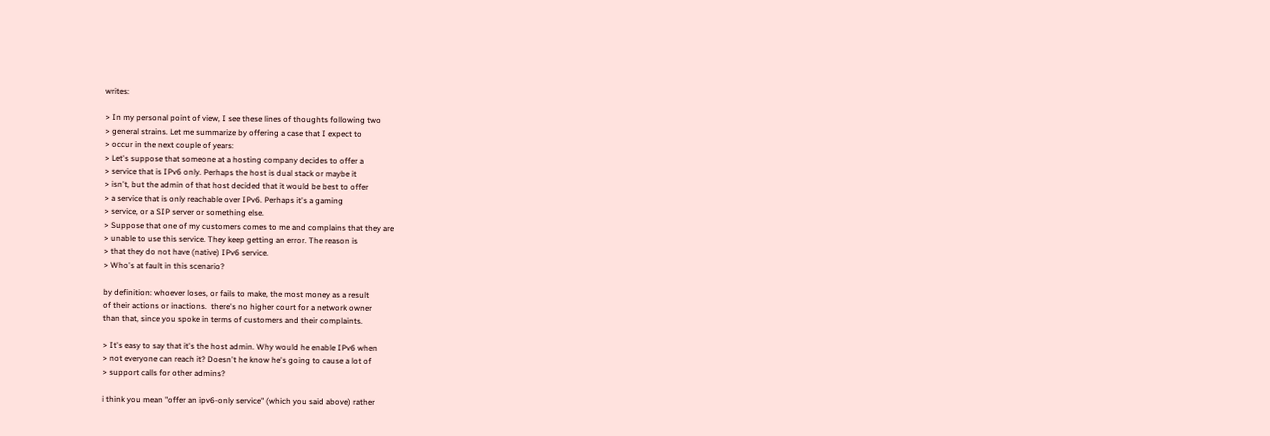writes:

> In my personal point of view, I see these lines of thoughts following two
> general strains. Let me summarize by offering a case that I expect to
> occur in the next couple of years:
> Let's suppose that someone at a hosting company decides to offer a
> service that is IPv6 only. Perhaps the host is dual stack or maybe it
> isn't, but the admin of that host decided that it would be best to offer
> a service that is only reachable over IPv6. Perhaps it's a gaming
> service, or a SIP server or something else.
> Suppose that one of my customers comes to me and complains that they are
> unable to use this service. They keep getting an error. The reason is
> that they do not have (native) IPv6 service.
> Who's at fault in this scenario?

by definition: whoever loses, or fails to make, the most money as a result
of their actions or inactions.  there's no higher court for a network owner
than that, since you spoke in terms of customers and their complaints.

> It's easy to say that it's the host admin. Why would he enable IPv6 when
> not everyone can reach it? Doesn't he know he's going to cause a lot of
> support calls for other admins?

i think you mean "offer an ipv6-only service" (which you said above) rather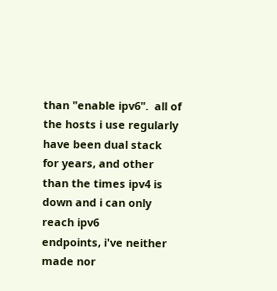than "enable ipv6".  all of the hosts i use regularly have been dual stack
for years, and other than the times ipv4 is down and i can only reach ipv6
endpoints, i've neither made nor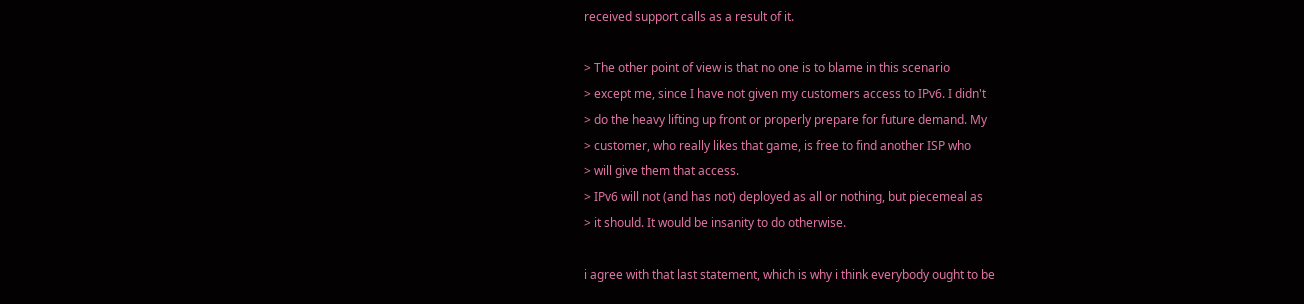received support calls as a result of it.

> The other point of view is that no one is to blame in this scenario
> except me, since I have not given my customers access to IPv6. I didn't
> do the heavy lifting up front or properly prepare for future demand. My
> customer, who really likes that game, is free to find another ISP who
> will give them that access.
> IPv6 will not (and has not) deployed as all or nothing, but piecemeal as
> it should. It would be insanity to do otherwise.

i agree with that last statement, which is why i think everybody ought to be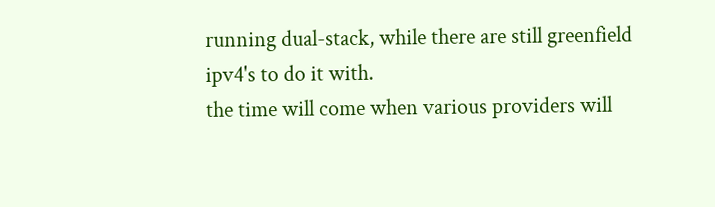running dual-stack, while there are still greenfield ipv4's to do it with.
the time will come when various providers will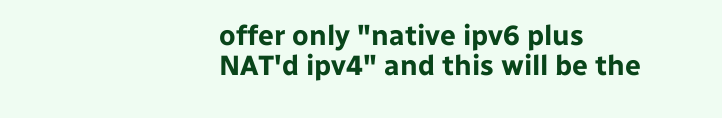offer only "native ipv6 plus
NAT'd ipv4" and this will be the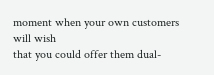moment when your own customers will wish
that you could offer them dual-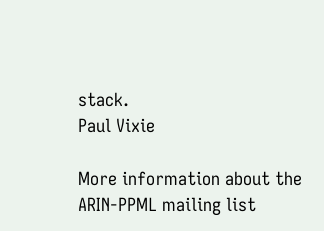stack.
Paul Vixie

More information about the ARIN-PPML mailing list